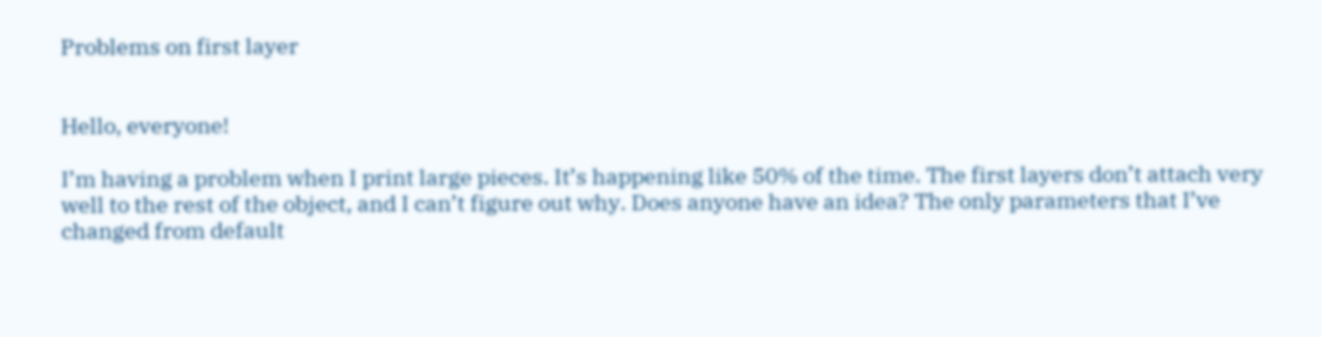Problems on first layer


Hello, everyone!

I’m having a problem when I print large pieces. It’s happening like 50% of the time. The first layers don’t attach very well to the rest of the object, and I can’t figure out why. Does anyone have an idea? The only parameters that I’ve changed from default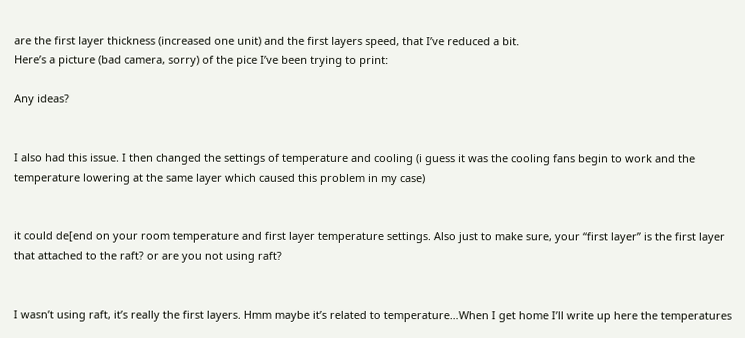are the first layer thickness (increased one unit) and the first layers speed, that I’ve reduced a bit.
Here’s a picture (bad camera, sorry) of the pice I’ve been trying to print:

Any ideas?


I also had this issue. I then changed the settings of temperature and cooling (i guess it was the cooling fans begin to work and the temperature lowering at the same layer which caused this problem in my case)


it could de[end on your room temperature and first layer temperature settings. Also just to make sure, your “first layer” is the first layer that attached to the raft? or are you not using raft?


I wasn’t using raft, it’s really the first layers. Hmm maybe it’s related to temperature…When I get home I’ll write up here the temperatures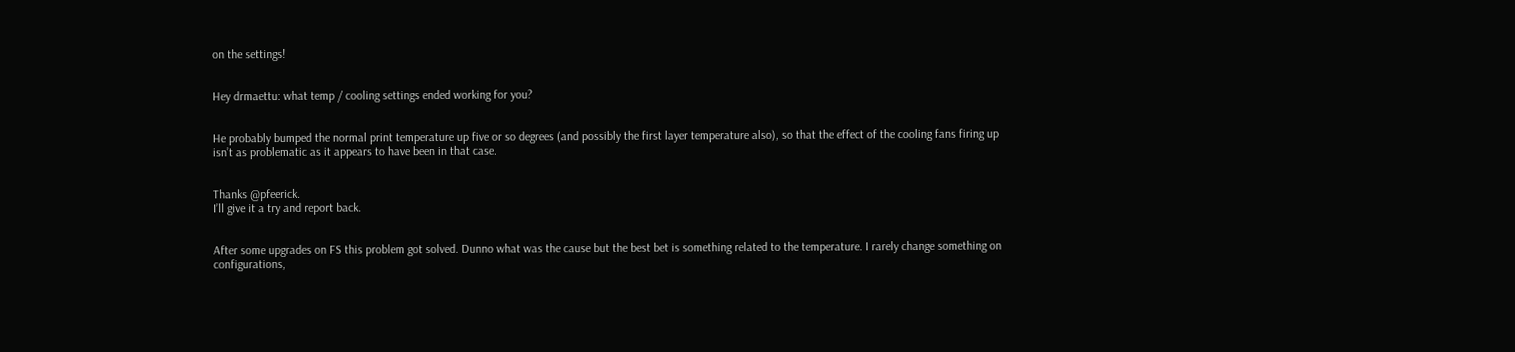on the settings!


Hey drmaettu: what temp / cooling settings ended working for you?


He probably bumped the normal print temperature up five or so degrees (and possibly the first layer temperature also), so that the effect of the cooling fans firing up isn’t as problematic as it appears to have been in that case.


Thanks @pfeerick.
I’ll give it a try and report back.


After some upgrades on FS this problem got solved. Dunno what was the cause but the best bet is something related to the temperature. I rarely change something on configurations,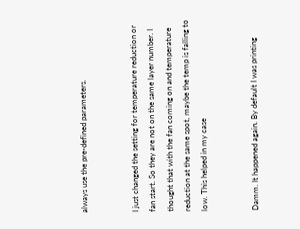always use the pre-defined parameters.


I just changed the setting for temperature reduction or fan start. So they are not on the same layer number. I thought that with the fan coming on and temperature reduction at the same spot, maybe the temp is falling to low. This helped in my case


Damm. It happened again. By default I was printing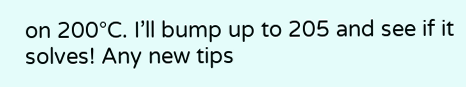on 200°C. I’ll bump up to 205 and see if it solves! Any new tips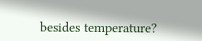besides temperature?